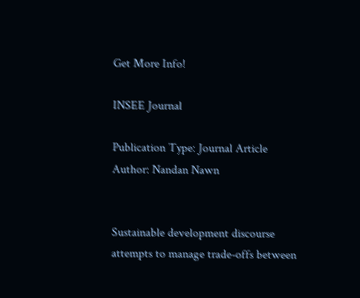Get More Info!

INSEE Journal

Publication Type: Journal Article
Author: Nandan Nawn


Sustainable development discourse attempts to manage trade-offs between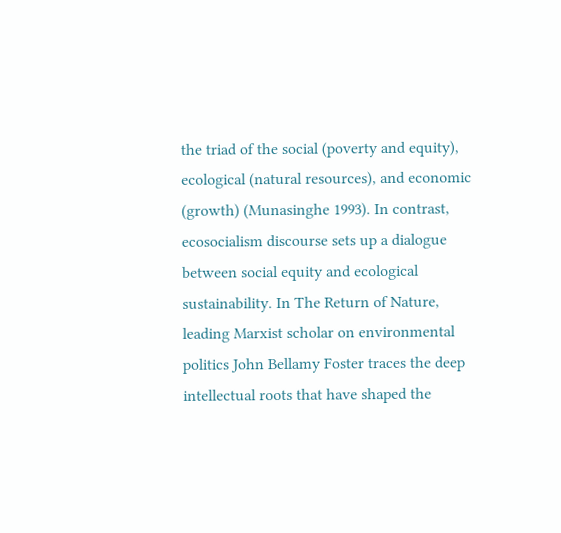the triad of the social (poverty and equity), ecological (natural resources), and economic (growth) (Munasinghe 1993). In contrast, ecosocialism discourse sets up a dialogue between social equity and ecological sustainability. In The Return of Nature, leading Marxist scholar on environmental politics John Bellamy Foster traces the deep intellectual roots that have shaped the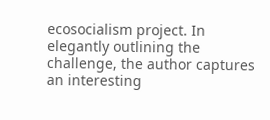ecosocialism project. In elegantly outlining the challenge, the author captures an interesting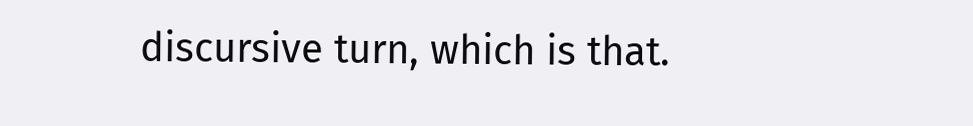discursive turn, which is that.